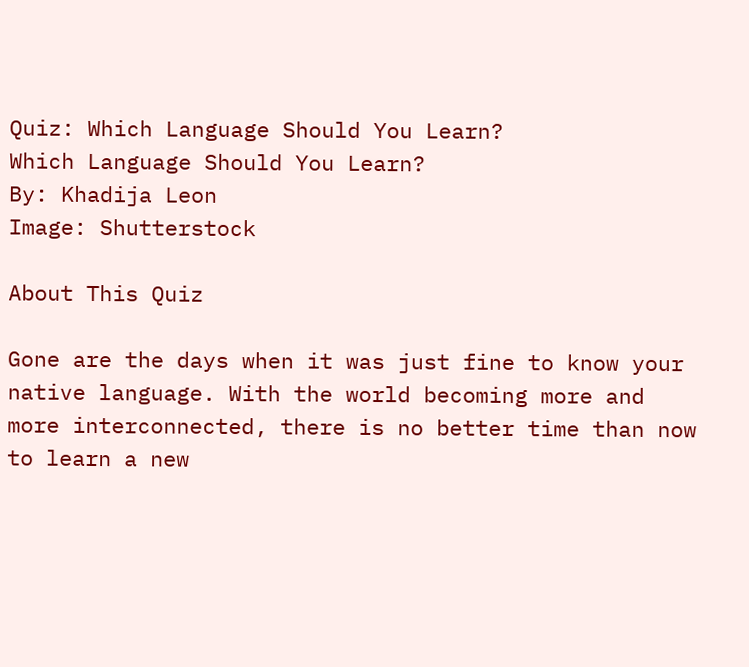Quiz: Which Language Should You Learn?
Which Language Should You Learn?
By: Khadija Leon
Image: Shutterstock

About This Quiz

Gone are the days when it was just fine to know your native language. With the world becoming more and more interconnected, there is no better time than now to learn a new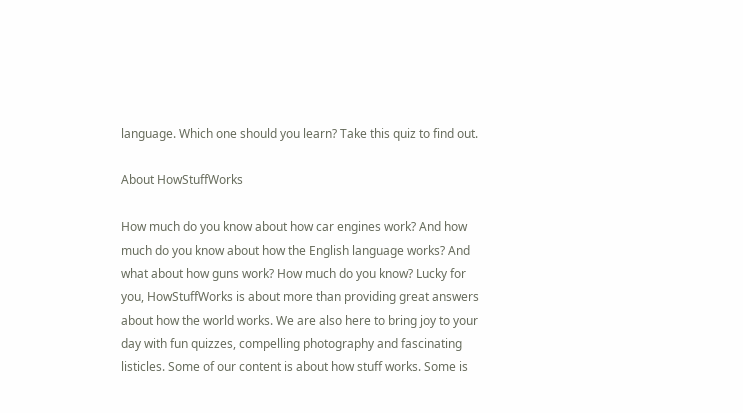language. Which one should you learn? Take this quiz to find out.

About HowStuffWorks

How much do you know about how car engines work? And how much do you know about how the English language works? And what about how guns work? How much do you know? Lucky for you, HowStuffWorks is about more than providing great answers about how the world works. We are also here to bring joy to your day with fun quizzes, compelling photography and fascinating listicles. Some of our content is about how stuff works. Some is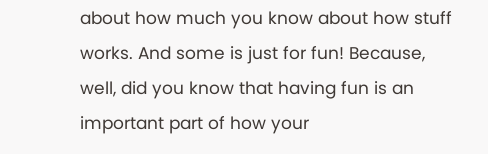about how much you know about how stuff works. And some is just for fun! Because, well, did you know that having fun is an important part of how your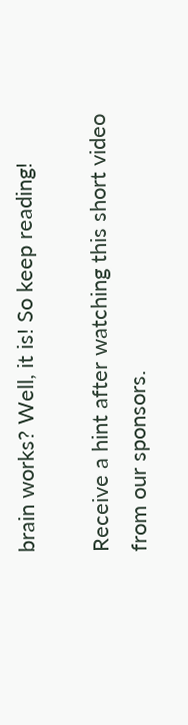brain works? Well, it is! So keep reading!

Receive a hint after watching this short video from our sponsors.